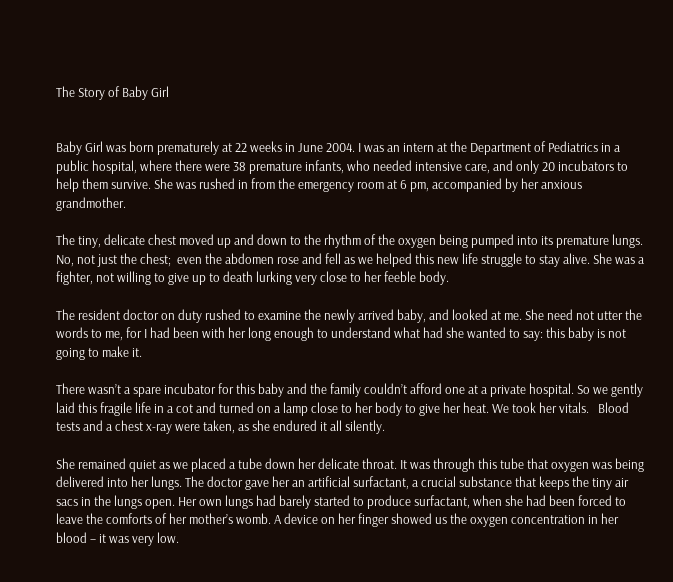The Story of Baby Girl


Baby Girl was born prematurely at 22 weeks in June 2004. I was an intern at the Department of Pediatrics in a public hospital, where there were 38 premature infants, who needed intensive care, and only 20 incubators to help them survive. She was rushed in from the emergency room at 6 pm, accompanied by her anxious grandmother.

The tiny, delicate chest moved up and down to the rhythm of the oxygen being pumped into its premature lungs. No, not just the chest;  even the abdomen rose and fell as we helped this new life struggle to stay alive. She was a fighter, not willing to give up to death lurking very close to her feeble body.

The resident doctor on duty rushed to examine the newly arrived baby, and looked at me. She need not utter the words to me, for I had been with her long enough to understand what had she wanted to say: this baby is not going to make it.

There wasn’t a spare incubator for this baby and the family couldn’t afford one at a private hospital. So we gently laid this fragile life in a cot and turned on a lamp close to her body to give her heat. We took her vitals.   Blood tests and a chest x-ray were taken, as she endured it all silently.

She remained quiet as we placed a tube down her delicate throat. It was through this tube that oxygen was being delivered into her lungs. The doctor gave her an artificial surfactant, a crucial substance that keeps the tiny air sacs in the lungs open. Her own lungs had barely started to produce surfactant, when she had been forced to leave the comforts of her mother’s womb. A device on her finger showed us the oxygen concentration in her blood – it was very low.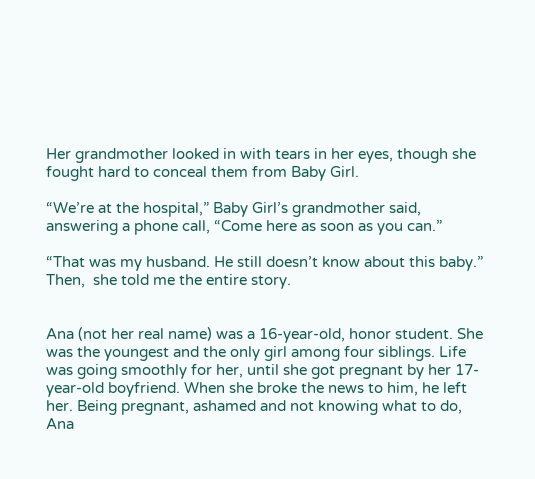Her grandmother looked in with tears in her eyes, though she fought hard to conceal them from Baby Girl.

“We’re at the hospital,” Baby Girl’s grandmother said, answering a phone call, “Come here as soon as you can.”

“That was my husband. He still doesn’t know about this baby.” Then,  she told me the entire story.


Ana (not her real name) was a 16-year-old, honor student. She was the youngest and the only girl among four siblings. Life was going smoothly for her, until she got pregnant by her 17-year-old boyfriend. When she broke the news to him, he left her. Being pregnant, ashamed and not knowing what to do, Ana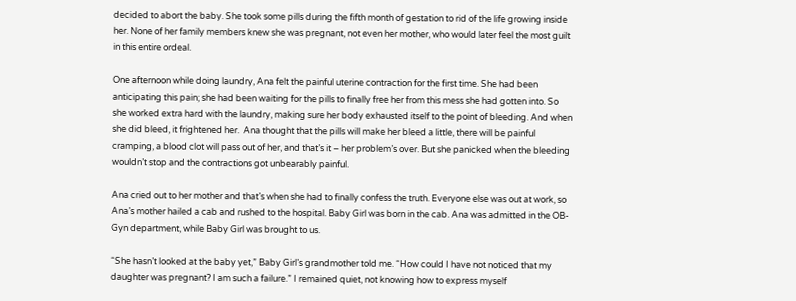decided to abort the baby. She took some pills during the fifth month of gestation to rid of the life growing inside her. None of her family members knew she was pregnant, not even her mother, who would later feel the most guilt in this entire ordeal.

One afternoon while doing laundry, Ana felt the painful uterine contraction for the first time. She had been anticipating this pain; she had been waiting for the pills to finally free her from this mess she had gotten into. So she worked extra hard with the laundry, making sure her body exhausted itself to the point of bleeding. And when she did bleed, it frightened her.  Ana thought that the pills will make her bleed a little, there will be painful cramping, a blood clot will pass out of her, and that’s it – her problem’s over. But she panicked when the bleeding wouldn’t stop and the contractions got unbearably painful.

Ana cried out to her mother and that’s when she had to finally confess the truth. Everyone else was out at work, so Ana’s mother hailed a cab and rushed to the hospital. Baby Girl was born in the cab. Ana was admitted in the OB-Gyn department, while Baby Girl was brought to us.

“She hasn’t looked at the baby yet,” Baby Girl’s grandmother told me. “How could I have not noticed that my daughter was pregnant? I am such a failure.” I remained quiet, not knowing how to express myself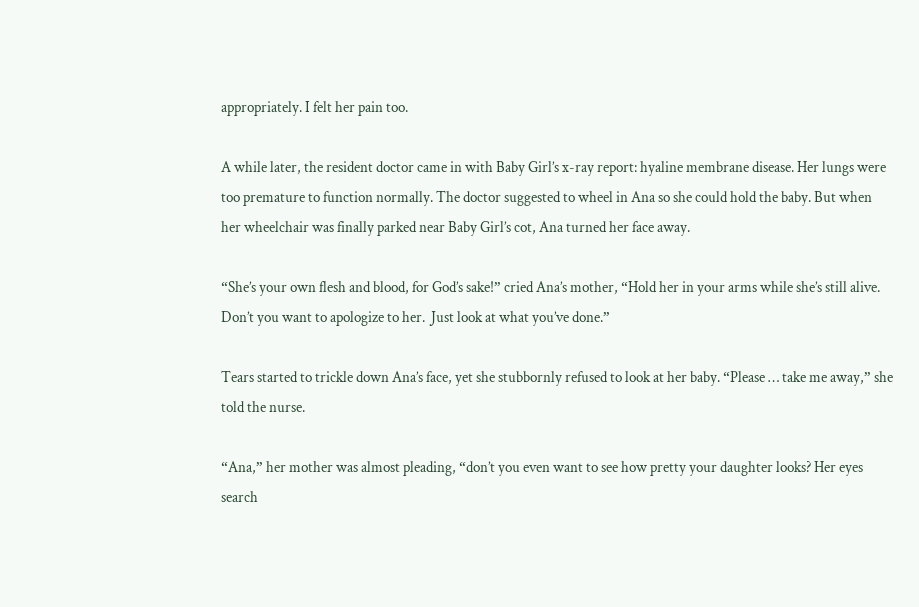appropriately. I felt her pain too.

A while later, the resident doctor came in with Baby Girl’s x-ray report: hyaline membrane disease. Her lungs were too premature to function normally. The doctor suggested to wheel in Ana so she could hold the baby. But when her wheelchair was finally parked near Baby Girl’s cot, Ana turned her face away.

“She’s your own flesh and blood, for God’s sake!” cried Ana’s mother, “Hold her in your arms while she’s still alive. Don’t you want to apologize to her.  Just look at what you’ve done.”

Tears started to trickle down Ana’s face, yet she stubbornly refused to look at her baby. “Please … take me away,” she told the nurse.

“Ana,” her mother was almost pleading, “don’t you even want to see how pretty your daughter looks? Her eyes search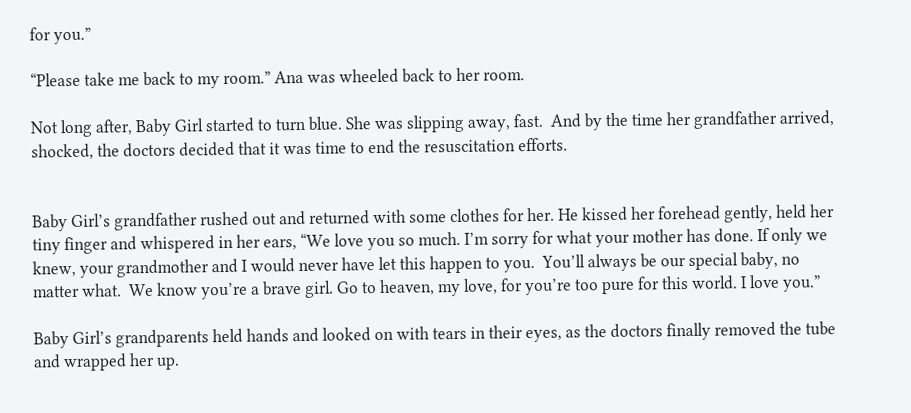for you.”

“Please take me back to my room.” Ana was wheeled back to her room.

Not long after, Baby Girl started to turn blue. She was slipping away, fast.  And by the time her grandfather arrived, shocked, the doctors decided that it was time to end the resuscitation efforts.


Baby Girl’s grandfather rushed out and returned with some clothes for her. He kissed her forehead gently, held her tiny finger and whispered in her ears, “We love you so much. I’m sorry for what your mother has done. If only we knew, your grandmother and I would never have let this happen to you.  You’ll always be our special baby, no matter what.  We know you’re a brave girl. Go to heaven, my love, for you’re too pure for this world. I love you.”

Baby Girl’s grandparents held hands and looked on with tears in their eyes, as the doctors finally removed the tube and wrapped her up.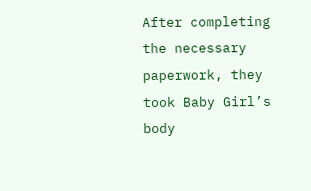After completing the necessary paperwork, they took Baby Girl’s body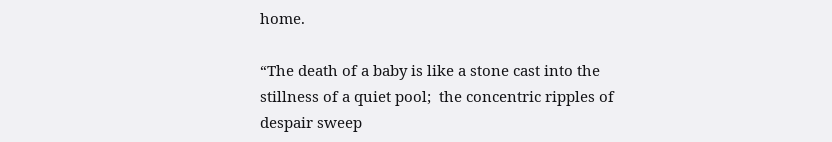home.

“The death of a baby is like a stone cast into the stillness of a quiet pool;  the concentric ripples of despair sweep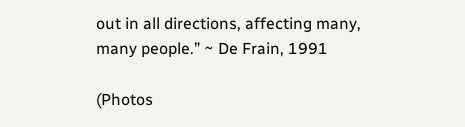out in all directions, affecting many, many people.” ~ De Frain, 1991

(Photos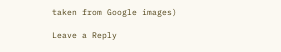taken from Google images)

Leave a Reply